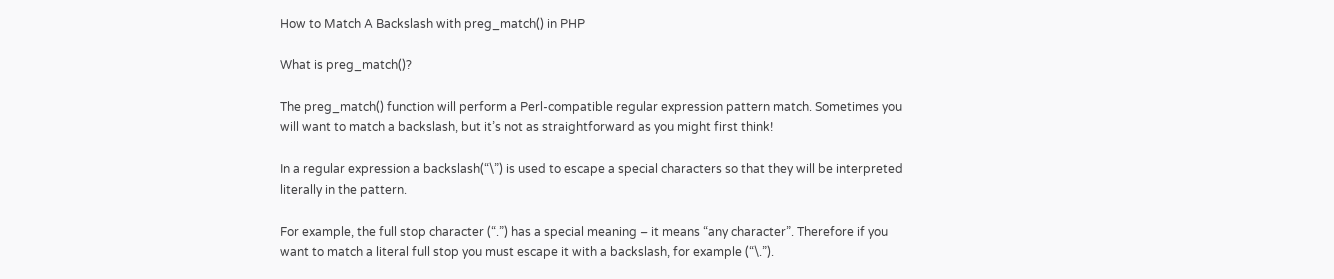How to Match A Backslash with preg_match() in PHP

What is preg_match()?

The preg_match() function will perform a Perl-compatible regular expression pattern match. Sometimes you will want to match a backslash, but it’s not as straightforward as you might first think!

In a regular expression a backslash(“\”) is used to escape a special characters so that they will be interpreted literally in the pattern.

For example, the full stop character (“.”) has a special meaning – it means “any character”. Therefore if you want to match a literal full stop you must escape it with a backslash, for example (“\.”).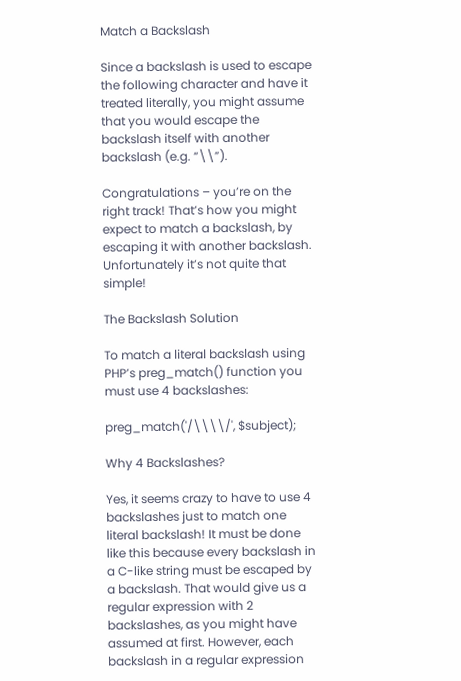Match a Backslash

Since a backslash is used to escape the following character and have it treated literally, you might assume that you would escape the backslash itself with another backslash (e.g. “\\”).

Congratulations – you’re on the right track! That’s how you might expect to match a backslash, by escaping it with another backslash. Unfortunately it’s not quite that simple!

The Backslash Solution

To match a literal backslash using PHP’s preg_match() function you must use 4 backslashes:

preg_match('/\\\\/', $subject);

Why 4 Backslashes?

Yes, it seems crazy to have to use 4 backslashes just to match one literal backslash! It must be done like this because every backslash in a C-like string must be escaped by a backslash. That would give us a regular expression with 2 backslashes, as you might have assumed at first. However, each backslash in a regular expression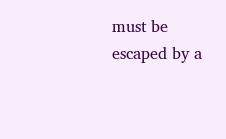must be escaped by a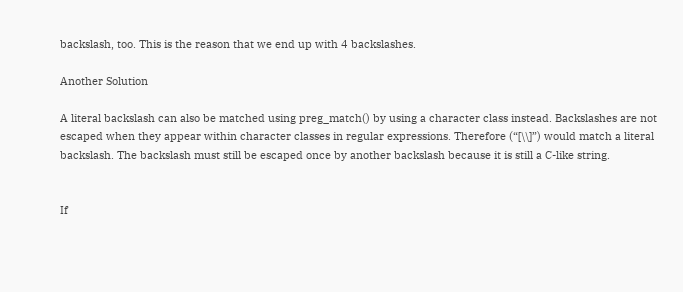backslash, too. This is the reason that we end up with 4 backslashes.

Another Solution

A literal backslash can also be matched using preg_match() by using a character class instead. Backslashes are not escaped when they appear within character classes in regular expressions. Therefore (“[\\]”) would match a literal backslash. The backslash must still be escaped once by another backslash because it is still a C-like string.


If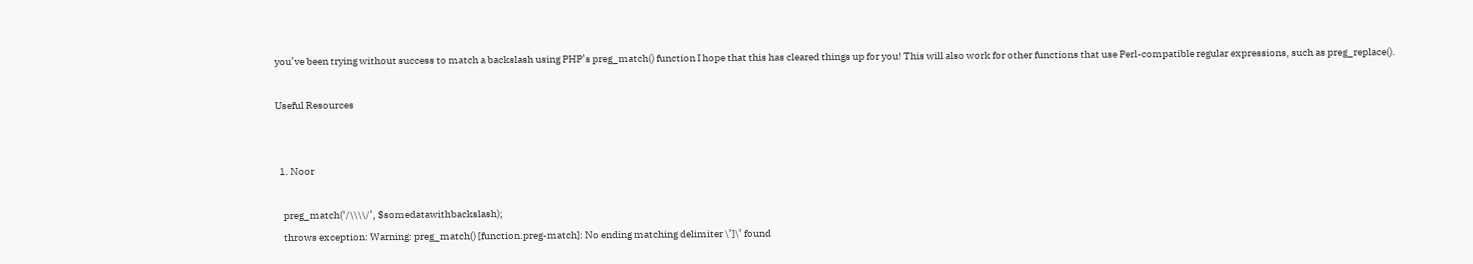you’ve been trying without success to match a backslash using PHP’s preg_match() function I hope that this has cleared things up for you! This will also work for other functions that use Perl-compatible regular expressions, such as preg_replace().

Useful Resources


  1. Noor

    preg_match(‘/\\\\/’, $somedatawithbackslash);
    throws exception: Warning: preg_match() [function.preg-match]: No ending matching delimiter \’]\’ found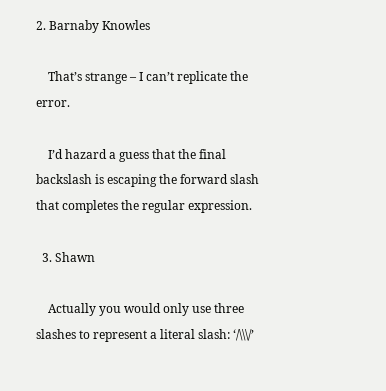2. Barnaby Knowles

    That’s strange – I can’t replicate the error.

    I’d hazard a guess that the final backslash is escaping the forward slash that completes the regular expression.

  3. Shawn

    Actually you would only use three slashes to represent a literal slash: ‘/\\\/’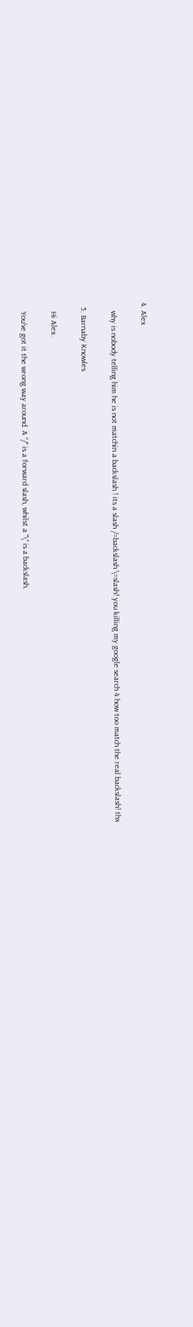4. Alex

    why is nobody telling him he is not matchin a backslash ! its a slash /=backslash \=slash! you killing my google search 4 how too match the real backslash! thx

  5. Barnaby Knowles

    Hi Alex.

    You’ve got it the wrong way around. A “/” is a forward slash, whilst a “\” is a backslash.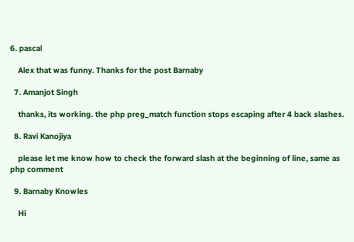6. pascal

    Alex that was funny. Thanks for the post Barnaby

  7. Amanjot Singh

    thanks, its working. the php preg_match function stops escaping after 4 back slashes.

  8. Ravi Kanojiya

    please let me know how to check the forward slash at the beginning of line, same as php comment

  9. Barnaby Knowles

    Hi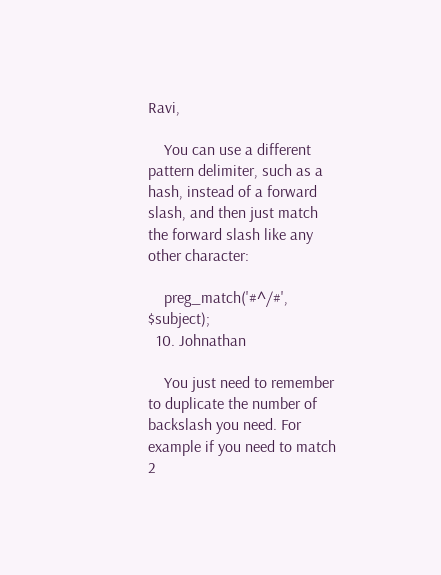Ravi,

    You can use a different pattern delimiter, such as a hash, instead of a forward slash, and then just match the forward slash like any other character:

    preg_match('#^/#', $subject);
  10. Johnathan

    You just need to remember to duplicate the number of backslash you need. For example if you need to match 2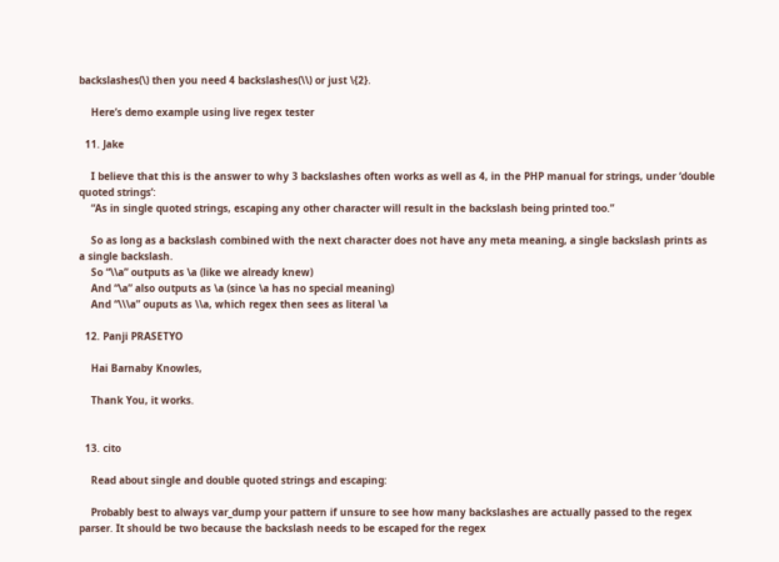backslashes(\) then you need 4 backslashes(\\) or just \{2}.

    Here’s demo example using live regex tester

  11. Jake

    I believe that this is the answer to why 3 backslashes often works as well as 4, in the PHP manual for strings, under ‘double quoted strings’:
    “As in single quoted strings, escaping any other character will result in the backslash being printed too.”

    So as long as a backslash combined with the next character does not have any meta meaning, a single backslash prints as a single backslash.
    So “\\a” outputs as \a (like we already knew)
    And “\a” also outputs as \a (since \a has no special meaning)
    And “\\\a” ouputs as \\a, which regex then sees as literal \a

  12. Panji PRASETYO

    Hai Barnaby Knowles,

    Thank You, it works.


  13. cito

    Read about single and double quoted strings and escaping:

    Probably best to always var_dump your pattern if unsure to see how many backslashes are actually passed to the regex parser. It should be two because the backslash needs to be escaped for the regex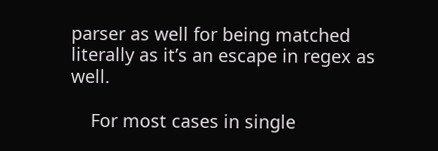parser as well for being matched literally as it’s an escape in regex as well.

    For most cases in single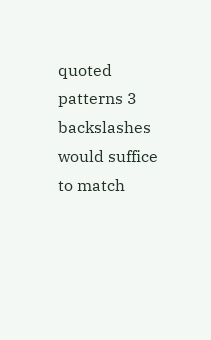quoted patterns 3 backslashes would suffice to match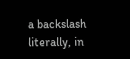a backslash literally, in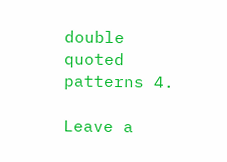double quoted patterns 4.

Leave a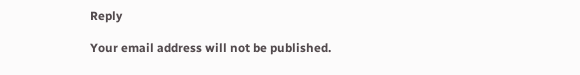Reply

Your email address will not be published.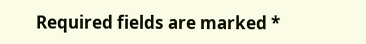Required fields are marked *